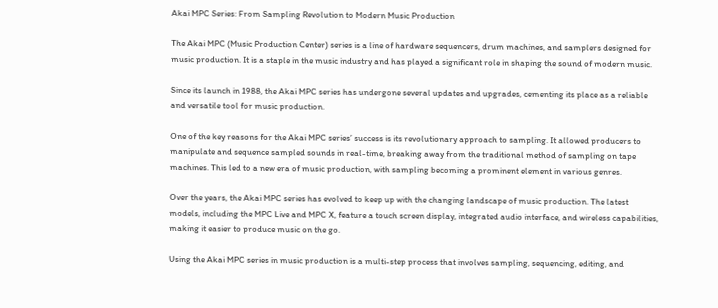Akai MPC Series: From Sampling Revolution to Modern Music Production

The Akai MPC (Music Production Center) series is a line of hardware sequencers, drum machines, and samplers designed for music production. It is a staple in the music industry and has played a significant role in shaping the sound of modern music.

Since its launch in 1988, the Akai MPC series has undergone several updates and upgrades, cementing its place as a reliable and versatile tool for music production.

One of the key reasons for the Akai MPC series’ success is its revolutionary approach to sampling. It allowed producers to manipulate and sequence sampled sounds in real-time, breaking away from the traditional method of sampling on tape machines. This led to a new era of music production, with sampling becoming a prominent element in various genres.

Over the years, the Akai MPC series has evolved to keep up with the changing landscape of music production. The latest models, including the MPC Live and MPC X, feature a touch screen display, integrated audio interface, and wireless capabilities, making it easier to produce music on the go.

Using the Akai MPC series in music production is a multi-step process that involves sampling, sequencing, editing, and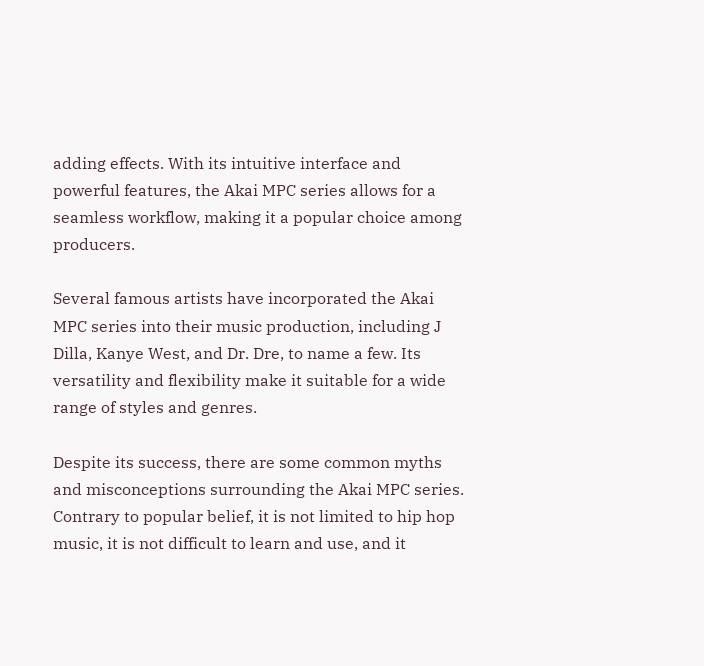adding effects. With its intuitive interface and powerful features, the Akai MPC series allows for a seamless workflow, making it a popular choice among producers.

Several famous artists have incorporated the Akai MPC series into their music production, including J Dilla, Kanye West, and Dr. Dre, to name a few. Its versatility and flexibility make it suitable for a wide range of styles and genres.

Despite its success, there are some common myths and misconceptions surrounding the Akai MPC series. Contrary to popular belief, it is not limited to hip hop music, it is not difficult to learn and use, and it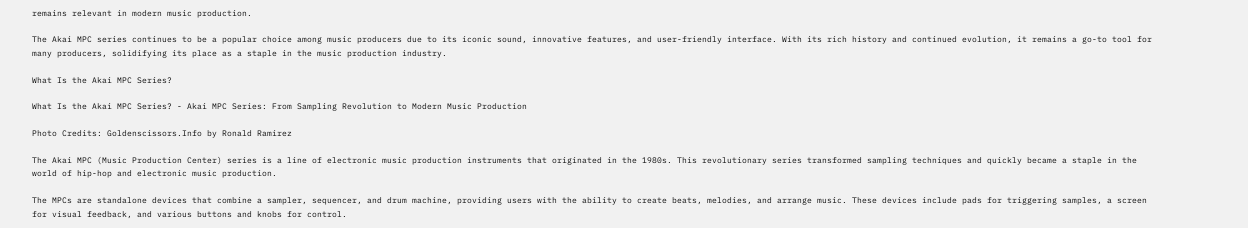remains relevant in modern music production.

The Akai MPC series continues to be a popular choice among music producers due to its iconic sound, innovative features, and user-friendly interface. With its rich history and continued evolution, it remains a go-to tool for many producers, solidifying its place as a staple in the music production industry.

What Is the Akai MPC Series?

What Is the Akai MPC Series? - Akai MPC Series: From Sampling Revolution to Modern Music Production

Photo Credits: Goldenscissors.Info by Ronald Ramirez

The Akai MPC (Music Production Center) series is a line of electronic music production instruments that originated in the 1980s. This revolutionary series transformed sampling techniques and quickly became a staple in the world of hip-hop and electronic music production.

The MPCs are standalone devices that combine a sampler, sequencer, and drum machine, providing users with the ability to create beats, melodies, and arrange music. These devices include pads for triggering samples, a screen for visual feedback, and various buttons and knobs for control.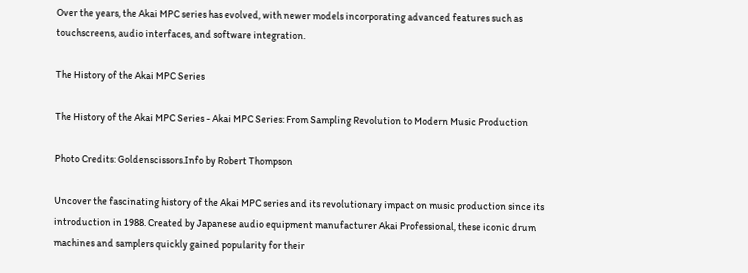Over the years, the Akai MPC series has evolved, with newer models incorporating advanced features such as touchscreens, audio interfaces, and software integration.

The History of the Akai MPC Series

The History of the Akai MPC Series - Akai MPC Series: From Sampling Revolution to Modern Music Production

Photo Credits: Goldenscissors.Info by Robert Thompson

Uncover the fascinating history of the Akai MPC series and its revolutionary impact on music production since its introduction in 1988. Created by Japanese audio equipment manufacturer Akai Professional, these iconic drum machines and samplers quickly gained popularity for their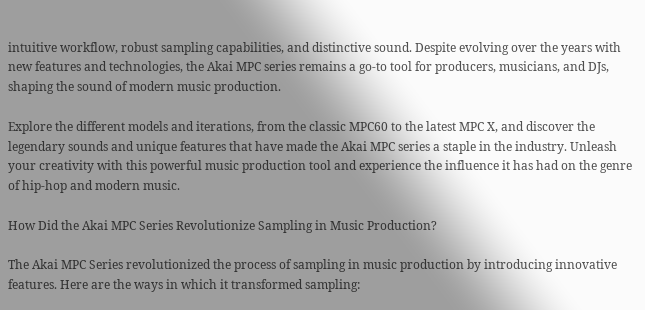intuitive workflow, robust sampling capabilities, and distinctive sound. Despite evolving over the years with new features and technologies, the Akai MPC series remains a go-to tool for producers, musicians, and DJs, shaping the sound of modern music production.

Explore the different models and iterations, from the classic MPC60 to the latest MPC X, and discover the legendary sounds and unique features that have made the Akai MPC series a staple in the industry. Unleash your creativity with this powerful music production tool and experience the influence it has had on the genre of hip-hop and modern music.

How Did the Akai MPC Series Revolutionize Sampling in Music Production?

The Akai MPC Series revolutionized the process of sampling in music production by introducing innovative features. Here are the ways in which it transformed sampling: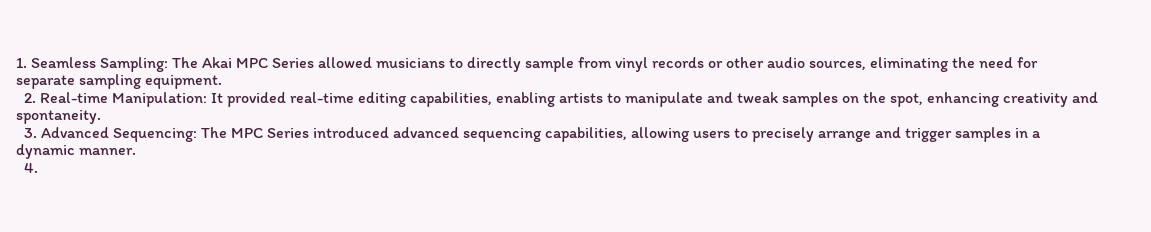1. Seamless Sampling: The Akai MPC Series allowed musicians to directly sample from vinyl records or other audio sources, eliminating the need for separate sampling equipment.
  2. Real-time Manipulation: It provided real-time editing capabilities, enabling artists to manipulate and tweak samples on the spot, enhancing creativity and spontaneity.
  3. Advanced Sequencing: The MPC Series introduced advanced sequencing capabilities, allowing users to precisely arrange and trigger samples in a dynamic manner.
  4.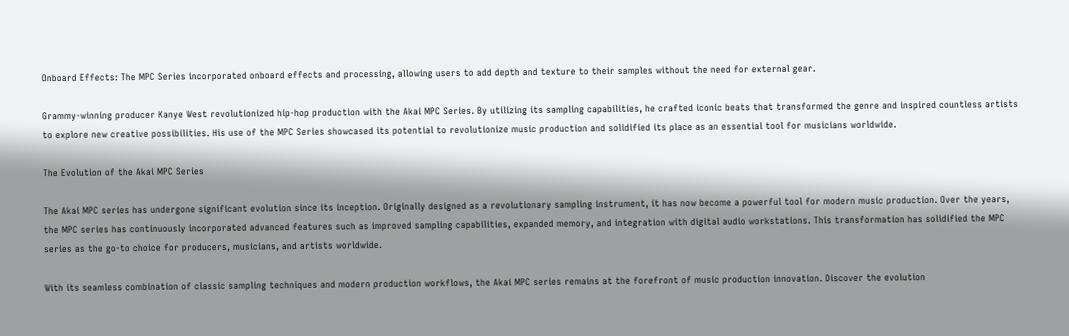Onboard Effects: The MPC Series incorporated onboard effects and processing, allowing users to add depth and texture to their samples without the need for external gear.

Grammy-winning producer Kanye West revolutionized hip-hop production with the Akai MPC Series. By utilizing its sampling capabilities, he crafted iconic beats that transformed the genre and inspired countless artists to explore new creative possibilities. His use of the MPC Series showcased its potential to revolutionize music production and solidified its place as an essential tool for musicians worldwide.

The Evolution of the Akai MPC Series

The Akai MPC series has undergone significant evolution since its inception. Originally designed as a revolutionary sampling instrument, it has now become a powerful tool for modern music production. Over the years, the MPC series has continuously incorporated advanced features such as improved sampling capabilities, expanded memory, and integration with digital audio workstations. This transformation has solidified the MPC series as the go-to choice for producers, musicians, and artists worldwide.

With its seamless combination of classic sampling techniques and modern production workflows, the Akai MPC series remains at the forefront of music production innovation. Discover the evolution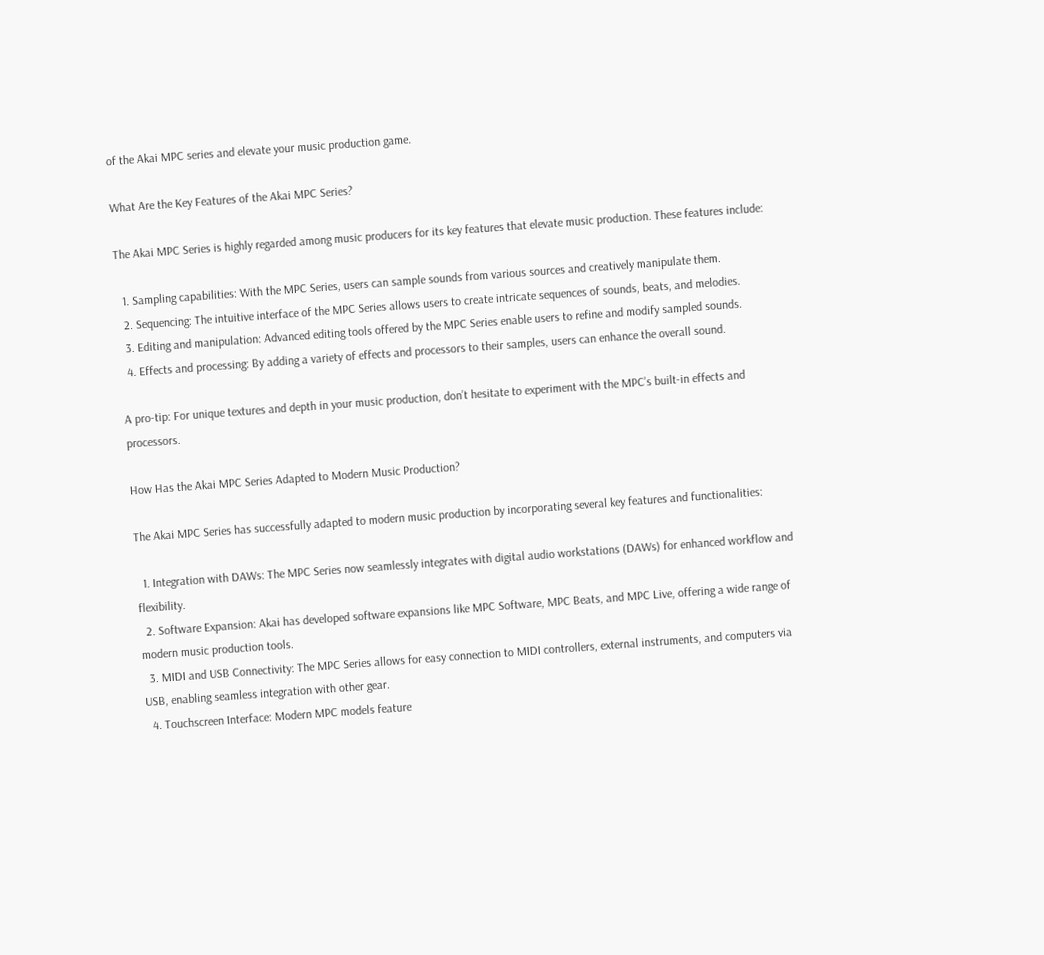of the Akai MPC series and elevate your music production game.

What Are the Key Features of the Akai MPC Series?

The Akai MPC Series is highly regarded among music producers for its key features that elevate music production. These features include:

  1. Sampling capabilities: With the MPC Series, users can sample sounds from various sources and creatively manipulate them.
  2. Sequencing: The intuitive interface of the MPC Series allows users to create intricate sequences of sounds, beats, and melodies.
  3. Editing and manipulation: Advanced editing tools offered by the MPC Series enable users to refine and modify sampled sounds.
  4. Effects and processing: By adding a variety of effects and processors to their samples, users can enhance the overall sound.

A pro-tip: For unique textures and depth in your music production, don’t hesitate to experiment with the MPC’s built-in effects and processors.

How Has the Akai MPC Series Adapted to Modern Music Production?

The Akai MPC Series has successfully adapted to modern music production by incorporating several key features and functionalities:

  1. Integration with DAWs: The MPC Series now seamlessly integrates with digital audio workstations (DAWs) for enhanced workflow and flexibility.
  2. Software Expansion: Akai has developed software expansions like MPC Software, MPC Beats, and MPC Live, offering a wide range of modern music production tools.
  3. MIDI and USB Connectivity: The MPC Series allows for easy connection to MIDI controllers, external instruments, and computers via USB, enabling seamless integration with other gear.
  4. Touchscreen Interface: Modern MPC models feature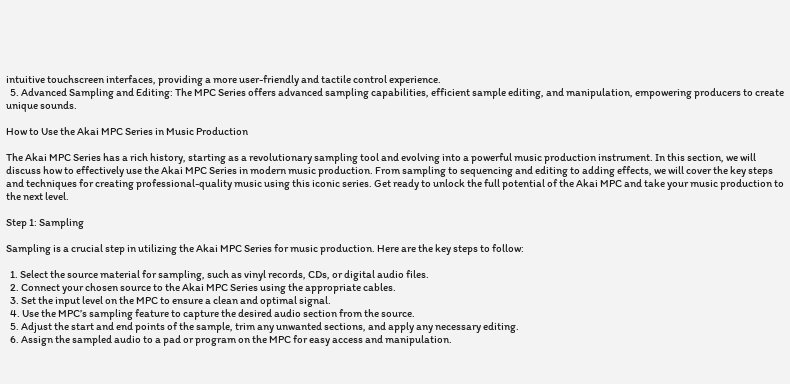intuitive touchscreen interfaces, providing a more user-friendly and tactile control experience.
  5. Advanced Sampling and Editing: The MPC Series offers advanced sampling capabilities, efficient sample editing, and manipulation, empowering producers to create unique sounds.

How to Use the Akai MPC Series in Music Production

The Akai MPC Series has a rich history, starting as a revolutionary sampling tool and evolving into a powerful music production instrument. In this section, we will discuss how to effectively use the Akai MPC Series in modern music production. From sampling to sequencing and editing to adding effects, we will cover the key steps and techniques for creating professional-quality music using this iconic series. Get ready to unlock the full potential of the Akai MPC and take your music production to the next level.

Step 1: Sampling

Sampling is a crucial step in utilizing the Akai MPC Series for music production. Here are the key steps to follow:

  1. Select the source material for sampling, such as vinyl records, CDs, or digital audio files.
  2. Connect your chosen source to the Akai MPC Series using the appropriate cables.
  3. Set the input level on the MPC to ensure a clean and optimal signal.
  4. Use the MPC’s sampling feature to capture the desired audio section from the source.
  5. Adjust the start and end points of the sample, trim any unwanted sections, and apply any necessary editing.
  6. Assign the sampled audio to a pad or program on the MPC for easy access and manipulation.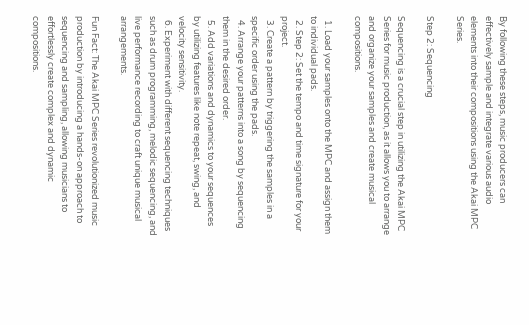By following these steps, music producers can effectively sample and integrate various audio elements into their compositions using the Akai MPC Series.

Step 2: Sequencing

Sequencing is a crucial step in utilizing the Akai MPC Series for music production, as it allows you to arrange and organize your samples and create musical compositions.

  1. Load your samples onto the MPC and assign them to individual pads.
  2. Step 2: Set the tempo and time signature for your project.
  3. Create a pattern by triggering the samples in a specific order using the pads.
  4. Arrange your patterns into a song by sequencing them in the desired order.
  5. Add variations and dynamics to your sequences by utilizing features like note repeat, swing, and velocity sensitivity.
  6. Experiment with different sequencing techniques such as drum programming, melodic sequencing, and live performance recording to craft unique musical arrangements.

Fun Fact: The Akai MPC Series revolutionized music production by introducing a hands-on approach to sequencing and sampling, allowing musicians to effortlessly create complex and dynamic compositions.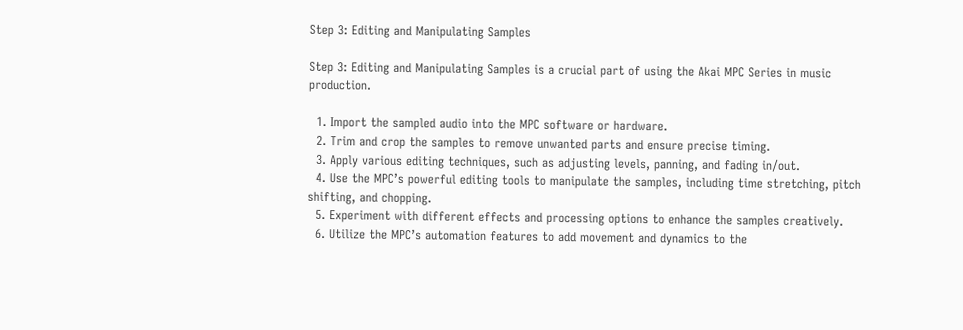Step 3: Editing and Manipulating Samples

Step 3: Editing and Manipulating Samples is a crucial part of using the Akai MPC Series in music production.

  1. Import the sampled audio into the MPC software or hardware.
  2. Trim and crop the samples to remove unwanted parts and ensure precise timing.
  3. Apply various editing techniques, such as adjusting levels, panning, and fading in/out.
  4. Use the MPC’s powerful editing tools to manipulate the samples, including time stretching, pitch shifting, and chopping.
  5. Experiment with different effects and processing options to enhance the samples creatively.
  6. Utilize the MPC’s automation features to add movement and dynamics to the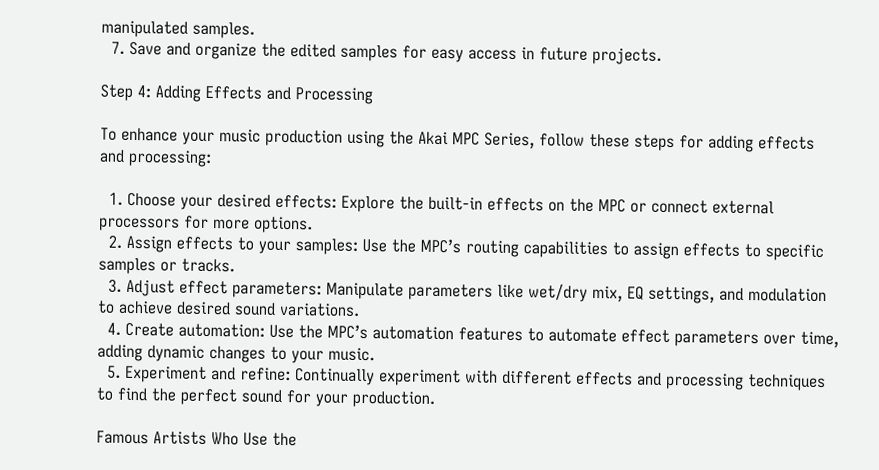manipulated samples.
  7. Save and organize the edited samples for easy access in future projects.

Step 4: Adding Effects and Processing

To enhance your music production using the Akai MPC Series, follow these steps for adding effects and processing:

  1. Choose your desired effects: Explore the built-in effects on the MPC or connect external processors for more options.
  2. Assign effects to your samples: Use the MPC’s routing capabilities to assign effects to specific samples or tracks.
  3. Adjust effect parameters: Manipulate parameters like wet/dry mix, EQ settings, and modulation to achieve desired sound variations.
  4. Create automation: Use the MPC’s automation features to automate effect parameters over time, adding dynamic changes to your music.
  5. Experiment and refine: Continually experiment with different effects and processing techniques to find the perfect sound for your production.

Famous Artists Who Use the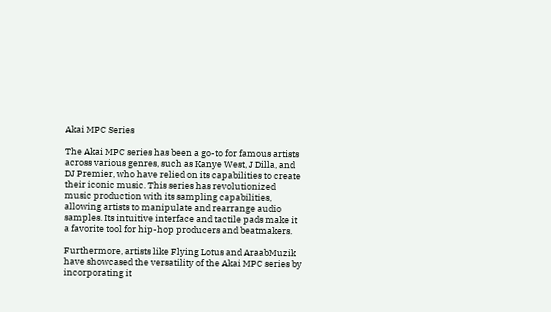Akai MPC Series

The Akai MPC series has been a go-to for famous artists across various genres, such as Kanye West, J Dilla, and DJ Premier, who have relied on its capabilities to create their iconic music. This series has revolutionized music production with its sampling capabilities, allowing artists to manipulate and rearrange audio samples. Its intuitive interface and tactile pads make it a favorite tool for hip-hop producers and beatmakers.

Furthermore, artists like Flying Lotus and AraabMuzik have showcased the versatility of the Akai MPC series by incorporating it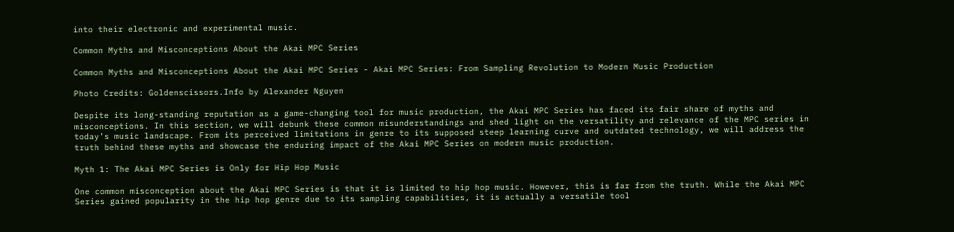into their electronic and experimental music.

Common Myths and Misconceptions About the Akai MPC Series

Common Myths and Misconceptions About the Akai MPC Series - Akai MPC Series: From Sampling Revolution to Modern Music Production

Photo Credits: Goldenscissors.Info by Alexander Nguyen

Despite its long-standing reputation as a game-changing tool for music production, the Akai MPC Series has faced its fair share of myths and misconceptions. In this section, we will debunk these common misunderstandings and shed light on the versatility and relevance of the MPC series in today’s music landscape. From its perceived limitations in genre to its supposed steep learning curve and outdated technology, we will address the truth behind these myths and showcase the enduring impact of the Akai MPC Series on modern music production.

Myth 1: The Akai MPC Series is Only for Hip Hop Music

One common misconception about the Akai MPC Series is that it is limited to hip hop music. However, this is far from the truth. While the Akai MPC Series gained popularity in the hip hop genre due to its sampling capabilities, it is actually a versatile tool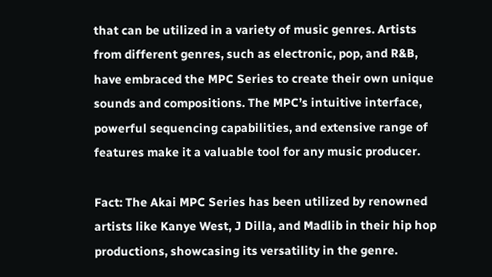that can be utilized in a variety of music genres. Artists from different genres, such as electronic, pop, and R&B, have embraced the MPC Series to create their own unique sounds and compositions. The MPC’s intuitive interface, powerful sequencing capabilities, and extensive range of features make it a valuable tool for any music producer.

Fact: The Akai MPC Series has been utilized by renowned artists like Kanye West, J Dilla, and Madlib in their hip hop productions, showcasing its versatility in the genre.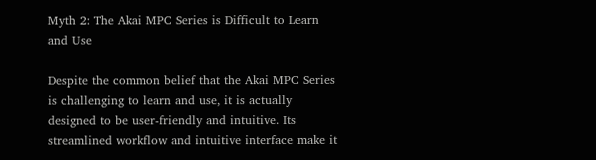Myth 2: The Akai MPC Series is Difficult to Learn and Use

Despite the common belief that the Akai MPC Series is challenging to learn and use, it is actually designed to be user-friendly and intuitive. Its streamlined workflow and intuitive interface make it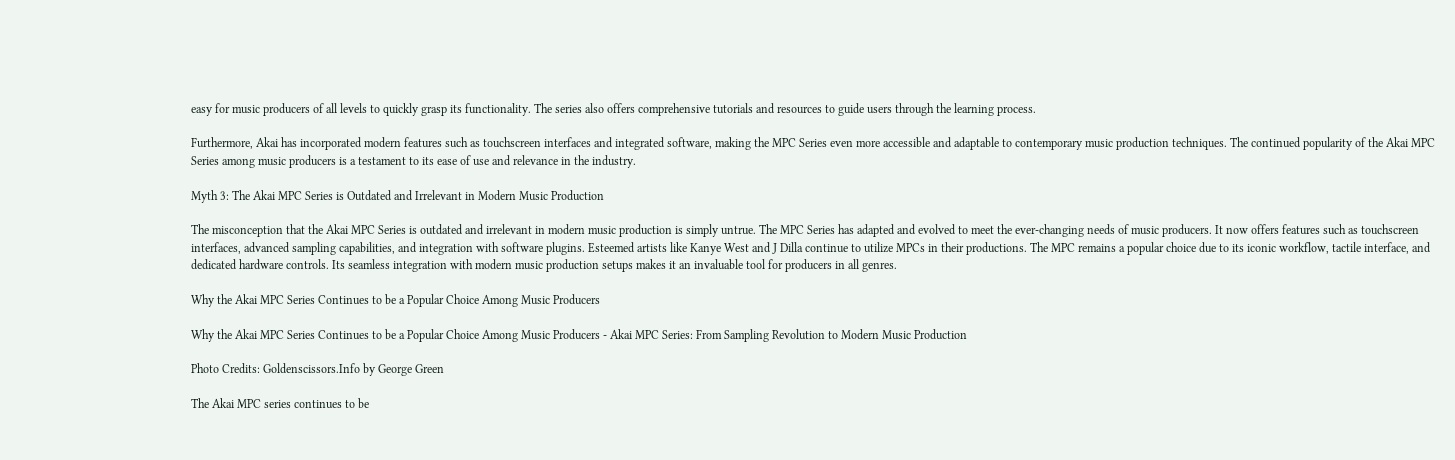easy for music producers of all levels to quickly grasp its functionality. The series also offers comprehensive tutorials and resources to guide users through the learning process.

Furthermore, Akai has incorporated modern features such as touchscreen interfaces and integrated software, making the MPC Series even more accessible and adaptable to contemporary music production techniques. The continued popularity of the Akai MPC Series among music producers is a testament to its ease of use and relevance in the industry.

Myth 3: The Akai MPC Series is Outdated and Irrelevant in Modern Music Production

The misconception that the Akai MPC Series is outdated and irrelevant in modern music production is simply untrue. The MPC Series has adapted and evolved to meet the ever-changing needs of music producers. It now offers features such as touchscreen interfaces, advanced sampling capabilities, and integration with software plugins. Esteemed artists like Kanye West and J Dilla continue to utilize MPCs in their productions. The MPC remains a popular choice due to its iconic workflow, tactile interface, and dedicated hardware controls. Its seamless integration with modern music production setups makes it an invaluable tool for producers in all genres.

Why the Akai MPC Series Continues to be a Popular Choice Among Music Producers

Why the Akai MPC Series Continues to be a Popular Choice Among Music Producers - Akai MPC Series: From Sampling Revolution to Modern Music Production

Photo Credits: Goldenscissors.Info by George Green

The Akai MPC series continues to be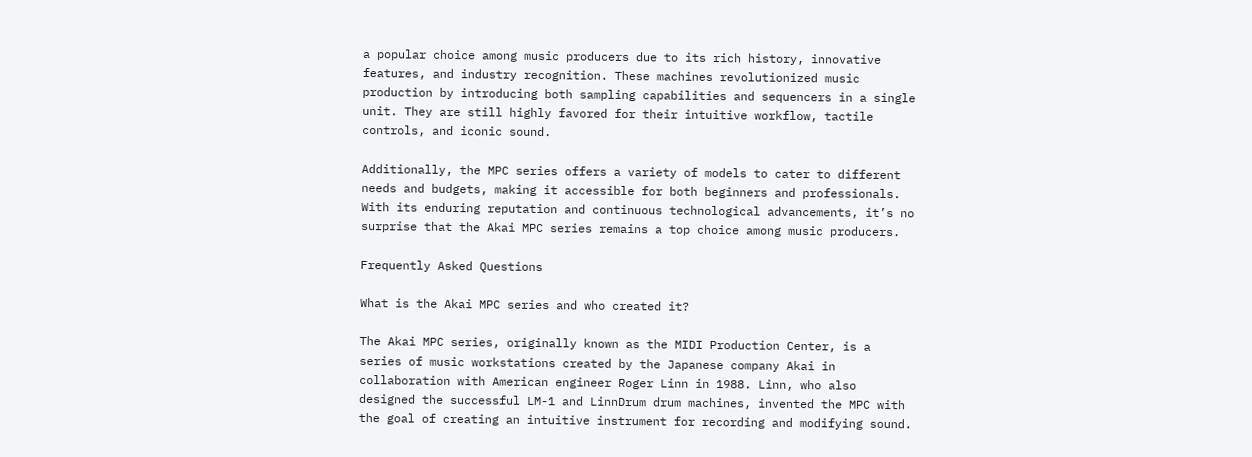a popular choice among music producers due to its rich history, innovative features, and industry recognition. These machines revolutionized music production by introducing both sampling capabilities and sequencers in a single unit. They are still highly favored for their intuitive workflow, tactile controls, and iconic sound.

Additionally, the MPC series offers a variety of models to cater to different needs and budgets, making it accessible for both beginners and professionals. With its enduring reputation and continuous technological advancements, it’s no surprise that the Akai MPC series remains a top choice among music producers.

Frequently Asked Questions

What is the Akai MPC series and who created it?

The Akai MPC series, originally known as the MIDI Production Center, is a series of music workstations created by the Japanese company Akai in collaboration with American engineer Roger Linn in 1988. Linn, who also designed the successful LM-1 and LinnDrum drum machines, invented the MPC with the goal of creating an intuitive instrument for recording and modifying sound.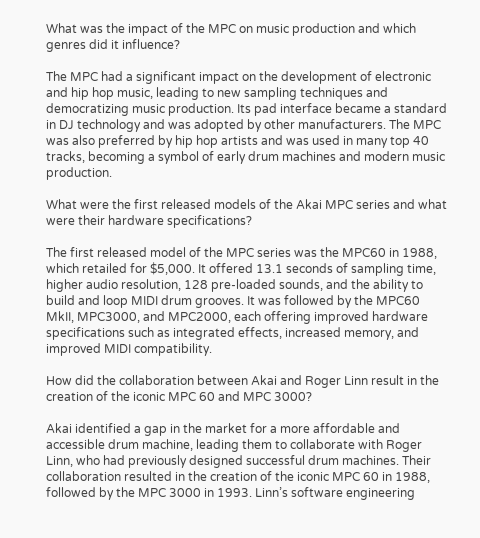What was the impact of the MPC on music production and which genres did it influence?

The MPC had a significant impact on the development of electronic and hip hop music, leading to new sampling techniques and democratizing music production. Its pad interface became a standard in DJ technology and was adopted by other manufacturers. The MPC was also preferred by hip hop artists and was used in many top 40 tracks, becoming a symbol of early drum machines and modern music production.

What were the first released models of the Akai MPC series and what were their hardware specifications?

The first released model of the MPC series was the MPC60 in 1988, which retailed for $5,000. It offered 13.1 seconds of sampling time, higher audio resolution, 128 pre-loaded sounds, and the ability to build and loop MIDI drum grooves. It was followed by the MPC60 MkII, MPC3000, and MPC2000, each offering improved hardware specifications such as integrated effects, increased memory, and improved MIDI compatibility.

How did the collaboration between Akai and Roger Linn result in the creation of the iconic MPC 60 and MPC 3000?

Akai identified a gap in the market for a more affordable and accessible drum machine, leading them to collaborate with Roger Linn, who had previously designed successful drum machines. Their collaboration resulted in the creation of the iconic MPC 60 in 1988, followed by the MPC 3000 in 1993. Linn’s software engineering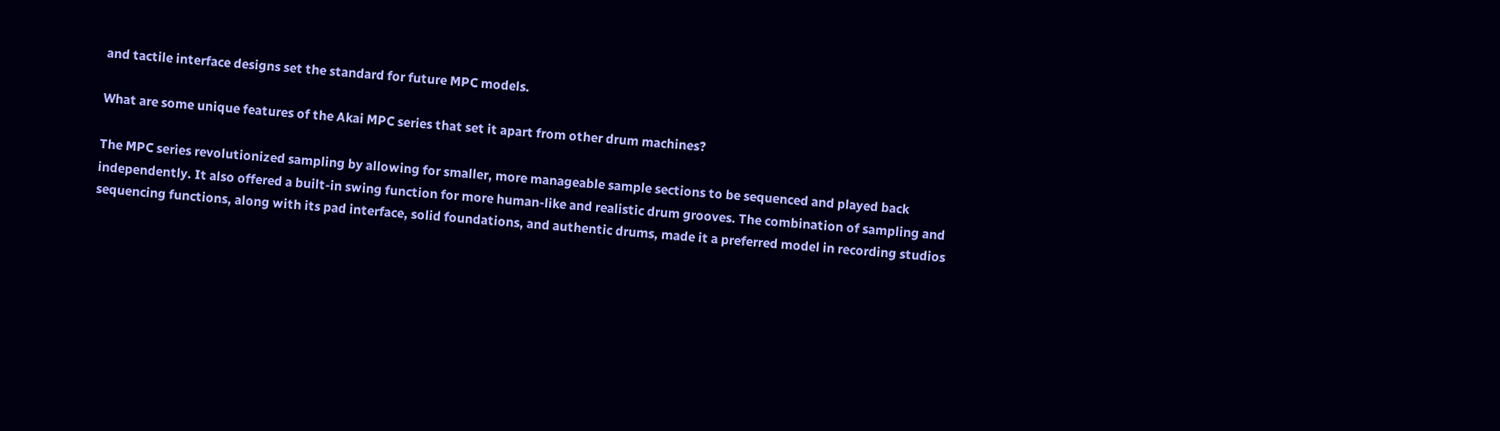and tactile interface designs set the standard for future MPC models.

What are some unique features of the Akai MPC series that set it apart from other drum machines?

The MPC series revolutionized sampling by allowing for smaller, more manageable sample sections to be sequenced and played back independently. It also offered a built-in swing function for more human-like and realistic drum grooves. The combination of sampling and sequencing functions, along with its pad interface, solid foundations, and authentic drums, made it a preferred model in recording studios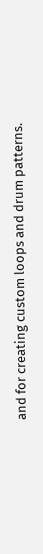and for creating custom loops and drum patterns.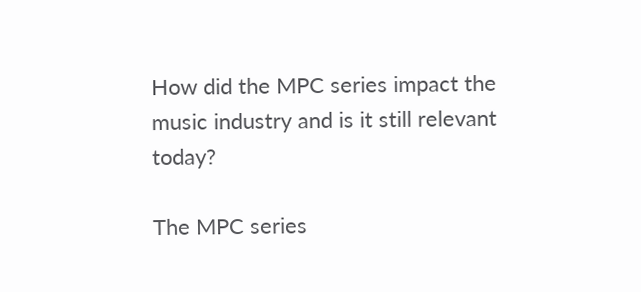How did the MPC series impact the music industry and is it still relevant today?

The MPC series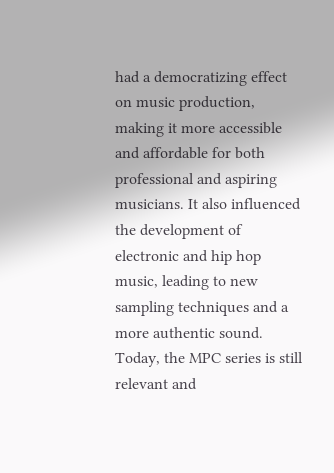had a democratizing effect on music production, making it more accessible and affordable for both professional and aspiring musicians. It also influenced the development of electronic and hip hop music, leading to new sampling techniques and a more authentic sound. Today, the MPC series is still relevant and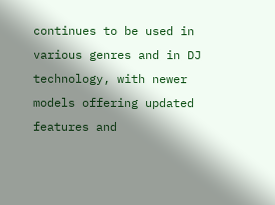continues to be used in various genres and in DJ technology, with newer models offering updated features and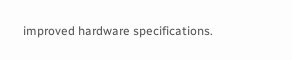improved hardware specifications.